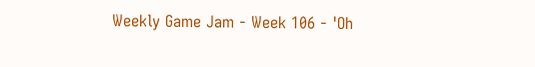Weekly Game Jam - Week 106 - 'Oh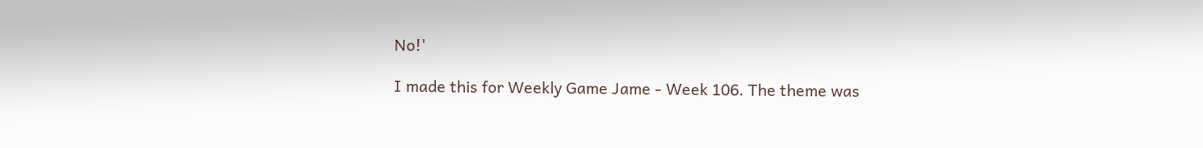No!'

I made this for Weekly Game Jame - Week 106. The theme was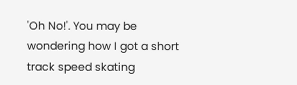'Oh No!'. You may be wondering how I got a short track speed skating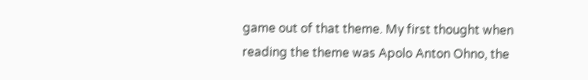game out of that theme. My first thought when reading the theme was Apolo Anton Ohno, the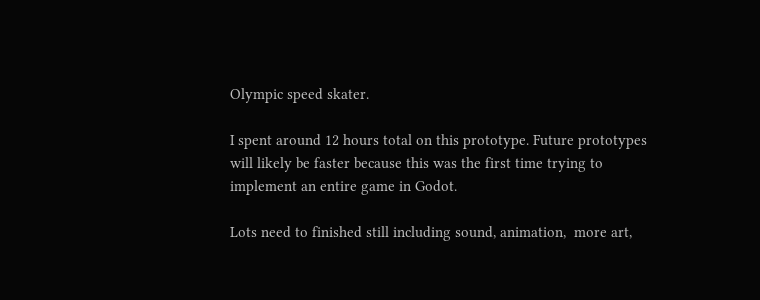Olympic speed skater.

I spent around 12 hours total on this prototype. Future prototypes will likely be faster because this was the first time trying to implement an entire game in Godot.

Lots need to finished still including sound, animation,  more art,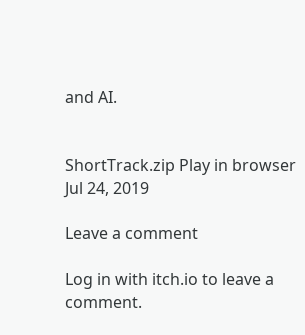and AI.


ShortTrack.zip Play in browser
Jul 24, 2019

Leave a comment

Log in with itch.io to leave a comment.